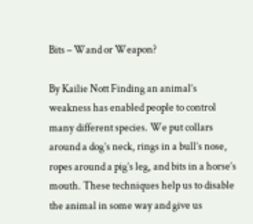Bits – Wand or Weapon?

By Kailie Nott Finding an animal’s weakness has enabled people to control many different species. We put collars around a dog’s neck, rings in a bull’s nose, ropes around a pig’s leg, and bits in a horse’s mouth. These techniques help us to disable the animal in some way and give us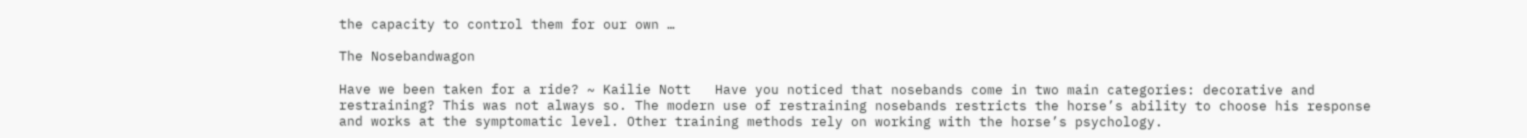the capacity to control them for our own …

The Nosebandwagon

Have we been taken for a ride? ~ Kailie Nott   Have you noticed that nosebands come in two main categories: decorative and restraining? This was not always so. The modern use of restraining nosebands restricts the horse’s ability to choose his response and works at the symptomatic level. Other training methods rely on working with the horse’s psychology.